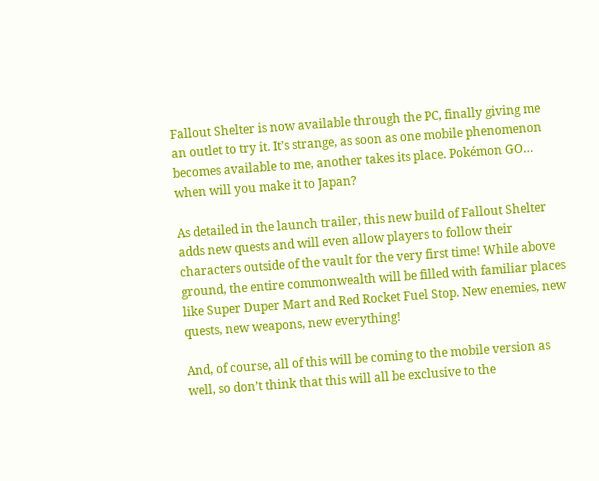Fallout Shelter is now available through the PC, finally giving me an outlet to try it. It’s strange, as soon as one mobile phenomenon becomes available to me, another takes its place. Pokémon GO… when will you make it to Japan?

As detailed in the launch trailer, this new build of Fallout Shelter adds new quests and will even allow players to follow their characters outside of the vault for the very first time! While above ground, the entire commonwealth will be filled with familiar places like Super Duper Mart and Red Rocket Fuel Stop. New enemies, new quests, new weapons, new everything!

And, of course, all of this will be coming to the mobile version as well, so don’t think that this will all be exclusive to the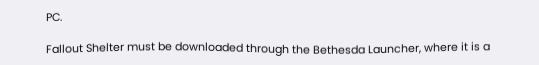PC.

Fallout Shelter must be downloaded through the Bethesda Launcher, where it is a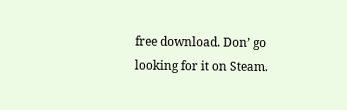free download. Don’ go looking for it on Steam.